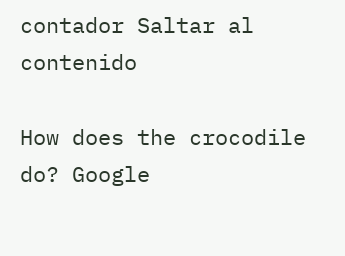contador Saltar al contenido

How does the crocodile do? Google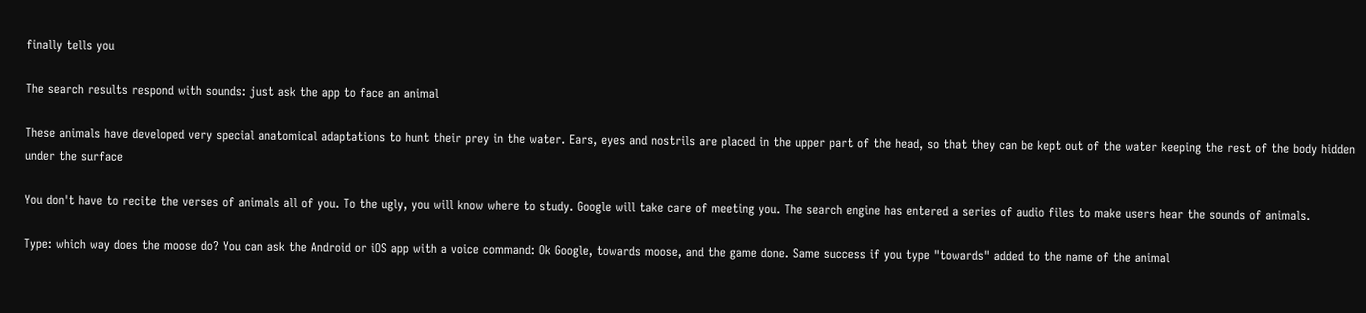finally tells you

The search results respond with sounds: just ask the app to face an animal

These animals have developed very special anatomical adaptations to hunt their prey in the water. Ears, eyes and nostrils are placed in the upper part of the head, so that they can be kept out of the water keeping the rest of the body hidden under the surface

You don't have to recite the verses of animals all of you. To the ugly, you will know where to study. Google will take care of meeting you. The search engine has entered a series of audio files to make users hear the sounds of animals.

Type: which way does the moose do? You can ask the Android or iOS app with a voice command: Ok Google, towards moose, and the game done. Same success if you type "towards" added to the name of the animal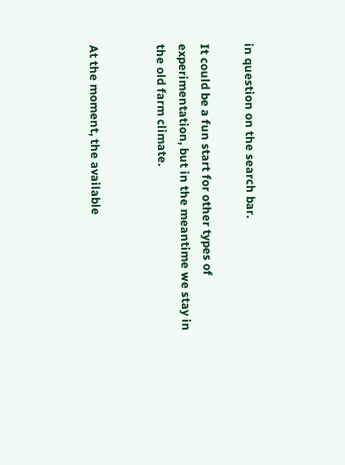in question on the search bar.

It could be a fun start for other types of experimentation, but in the meantime we stay in the old farm climate.


At the moment, the available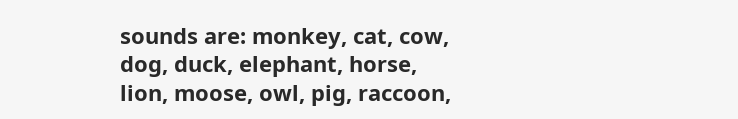sounds are: monkey, cat, cow, dog, duck, elephant, horse, lion, moose, owl, pig, raccoon,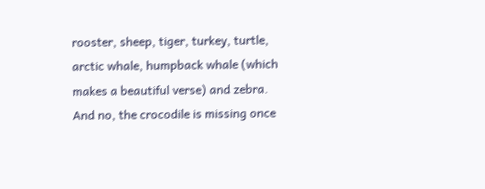rooster, sheep, tiger, turkey, turtle, arctic whale, humpback whale (which makes a beautiful verse) and zebra. And no, the crocodile is missing once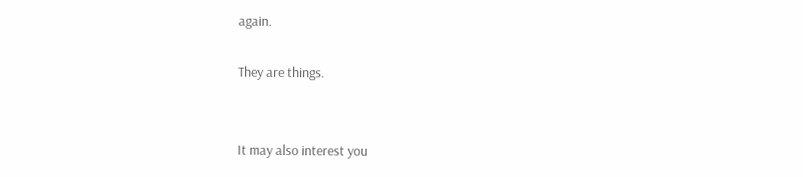again.

They are things.


It may also interest you